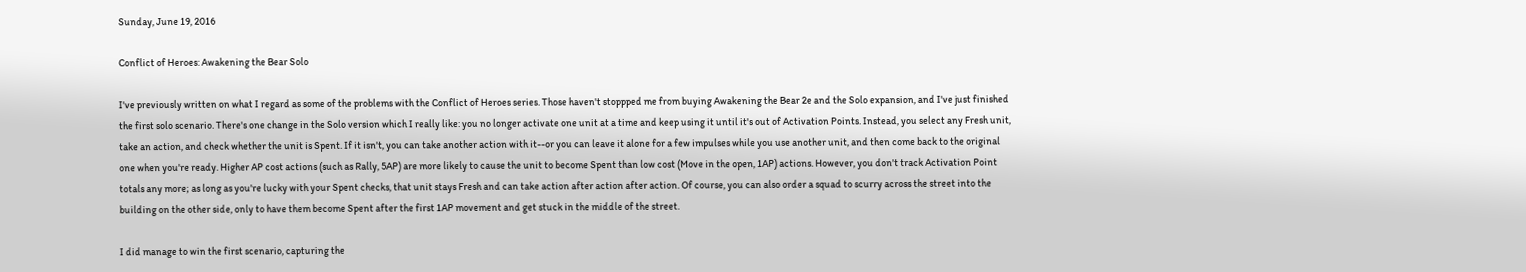Sunday, June 19, 2016

Conflict of Heroes: Awakening the Bear Solo

I've previously written on what I regard as some of the problems with the Conflict of Heroes series. Those haven't stoppped me from buying Awakening the Bear 2e and the Solo expansion, and I've just finished the first solo scenario. There's one change in the Solo version which I really like: you no longer activate one unit at a time and keep using it until it's out of Activation Points. Instead, you select any Fresh unit, take an action, and check whether the unit is Spent. If it isn't, you can take another action with it--or you can leave it alone for a few impulses while you use another unit, and then come back to the original one when you're ready. Higher AP cost actions (such as Rally, 5AP) are more likely to cause the unit to become Spent than low cost (Move in the open, 1AP) actions. However, you don't track Activation Point totals any more; as long as you're lucky with your Spent checks, that unit stays Fresh and can take action after action after action. Of course, you can also order a squad to scurry across the street into the building on the other side, only to have them become Spent after the first 1AP movement and get stuck in the middle of the street.

I did manage to win the first scenario, capturing the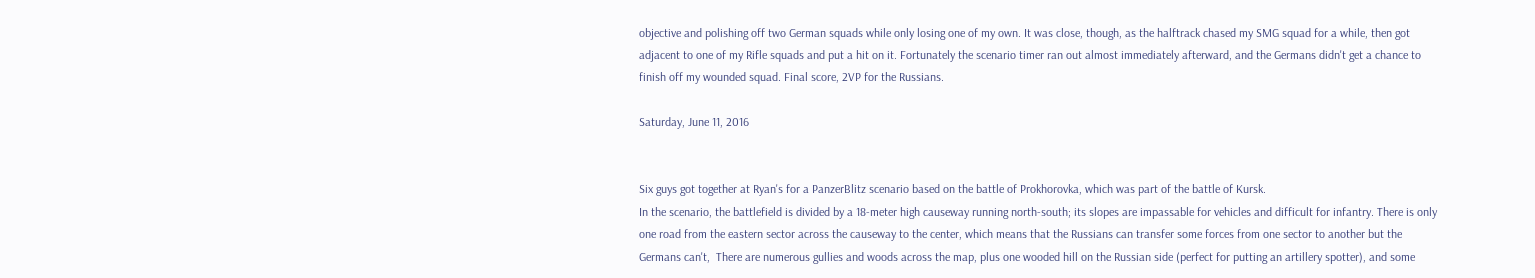objective and polishing off two German squads while only losing one of my own. It was close, though, as the halftrack chased my SMG squad for a while, then got adjacent to one of my Rifle squads and put a hit on it. Fortunately the scenario timer ran out almost immediately afterward, and the Germans didn't get a chance to finish off my wounded squad. Final score, 2VP for the Russians.

Saturday, June 11, 2016


Six guys got together at Ryan's for a PanzerBlitz scenario based on the battle of Prokhorovka, which was part of the battle of Kursk.
In the scenario, the battlefield is divided by a 18-meter high causeway running north-south; its slopes are impassable for vehicles and difficult for infantry. There is only one road from the eastern sector across the causeway to the center, which means that the Russians can transfer some forces from one sector to another but the Germans can't,  There are numerous gullies and woods across the map, plus one wooded hill on the Russian side (perfect for putting an artillery spotter), and some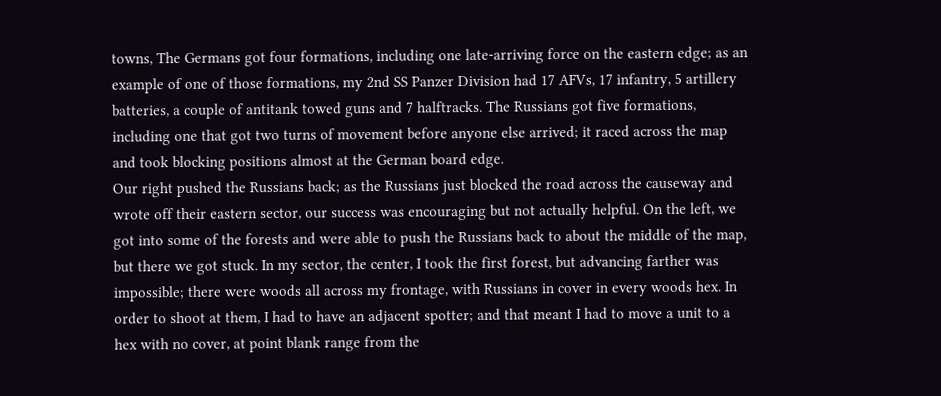towns, The Germans got four formations, including one late-arriving force on the eastern edge; as an example of one of those formations, my 2nd SS Panzer Division had 17 AFVs, 17 infantry, 5 artillery batteries, a couple of antitank towed guns and 7 halftracks. The Russians got five formations, including one that got two turns of movement before anyone else arrived; it raced across the map and took blocking positions almost at the German board edge.
Our right pushed the Russians back; as the Russians just blocked the road across the causeway and wrote off their eastern sector, our success was encouraging but not actually helpful. On the left, we got into some of the forests and were able to push the Russians back to about the middle of the map, but there we got stuck. In my sector, the center, I took the first forest, but advancing farther was impossible; there were woods all across my frontage, with Russians in cover in every woods hex. In order to shoot at them, I had to have an adjacent spotter; and that meant I had to move a unit to a hex with no cover, at point blank range from the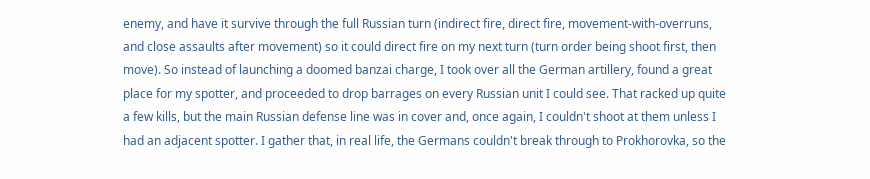enemy, and have it survive through the full Russian turn (indirect fire, direct fire, movement-with-overruns, and close assaults after movement) so it could direct fire on my next turn (turn order being shoot first, then move). So instead of launching a doomed banzai charge, I took over all the German artillery, found a great place for my spotter, and proceeded to drop barrages on every Russian unit I could see. That racked up quite a few kills, but the main Russian defense line was in cover and, once again, I couldn't shoot at them unless I had an adjacent spotter. I gather that, in real life, the Germans couldn't break through to Prokhorovka, so the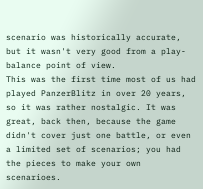scenario was historically accurate, but it wasn't very good from a play-balance point of view.
This was the first time most of us had played PanzerBlitz in over 20 years, so it was rather nostalgic. It was great, back then, because the game didn't cover just one battle, or even a limited set of scenarios; you had the pieces to make your own scenarioes.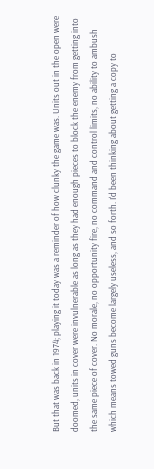But that was back in 1974; playing it today was a reminder of how clunky the game was. Units out in the open were doomed, units in cover were invulnerable as long as they had enough pieces to block the enemy from getting into the same piece of cover. No morale, no opportunity fire, no command and control limits, no ability to ambush which means towed guns become largely useless, and so forth. I'd been thinking about getting a copy to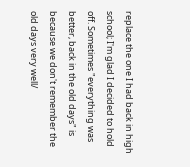replace the one I had back in high school; I'm glad I decided to hold off. Sometimes "everything was better, back in the old days" is because we don't remember the old days very well/